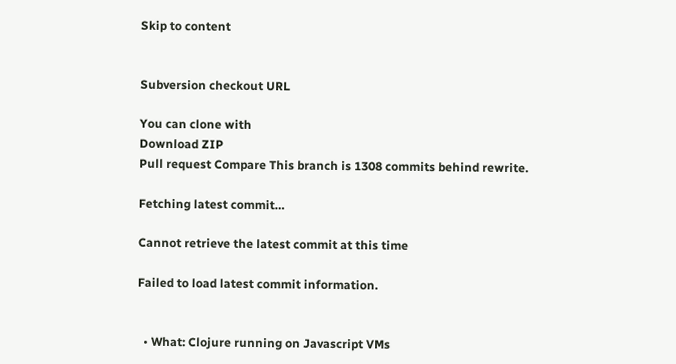Skip to content


Subversion checkout URL

You can clone with
Download ZIP
Pull request Compare This branch is 1308 commits behind rewrite.

Fetching latest commit…

Cannot retrieve the latest commit at this time

Failed to load latest commit information.


  • What: Clojure running on Javascript VMs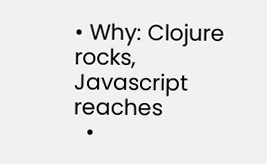• Why: Clojure rocks, Javascript reaches
  •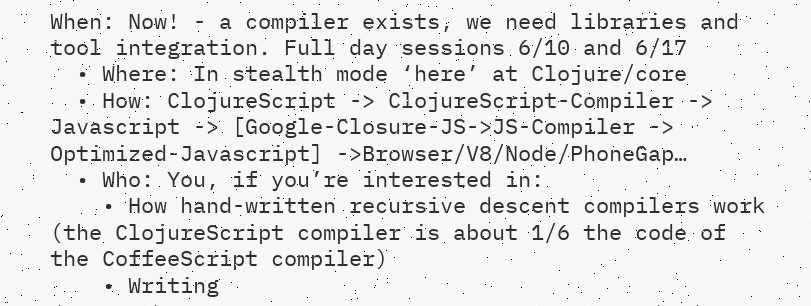When: Now! - a compiler exists, we need libraries and tool integration. Full day sessions 6/10 and 6/17
  • Where: In stealth mode ‘here’ at Clojure/core
  • How: ClojureScript -> ClojureScript-Compiler -> Javascript -> [Google-Closure-JS->JS-Compiler -> Optimized-Javascript] ->Browser/V8/Node/PhoneGap…
  • Who: You, if you’re interested in:
    • How hand-written recursive descent compilers work (the ClojureScript compiler is about 1/6 the code of the CoffeeScript compiler)
    • Writing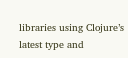libraries using Clojure’s latest type and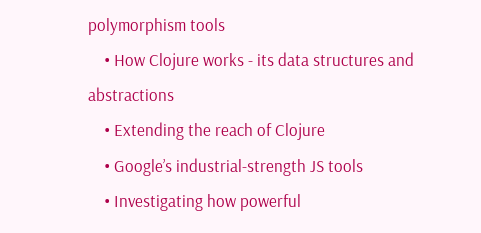polymorphism tools
    • How Clojure works - its data structures and abstractions
    • Extending the reach of Clojure
    • Google’s industrial-strength JS tools
    • Investigating how powerful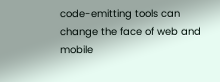code-emitting tools can change the face of web and mobile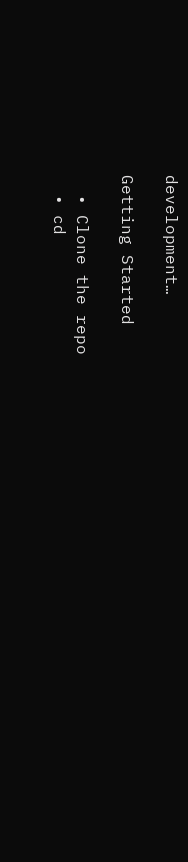development…

Getting Started

  • Clone the repo
  • cd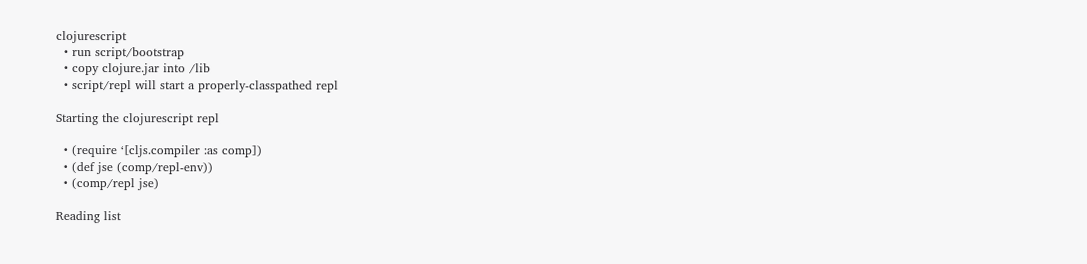clojurescript
  • run script/bootstrap
  • copy clojure.jar into /lib
  • script/repl will start a properly-classpathed repl

Starting the clojurescript repl

  • (require ‘[cljs.compiler :as comp])
  • (def jse (comp/repl-env))
  • (comp/repl jse)

Reading list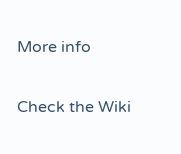More info

Check the Wiki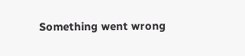Something went wrong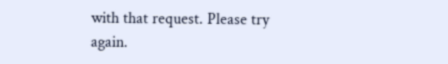with that request. Please try again.